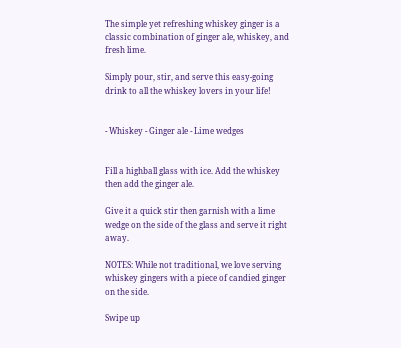The simple yet refreshing whiskey ginger is a classic combination of ginger ale, whiskey, and fresh lime.

Simply pour, stir, and serve this easy-going drink to all the whiskey lovers in your life!


- Whiskey - Ginger ale - Lime wedges


Fill a highball glass with ice. Add the whiskey then add the ginger ale.

Give it a quick stir then garnish with a lime wedge on the side of the glass and serve it right away.

NOTES: While not traditional, we love serving whiskey gingers with a piece of candied ginger on the side.

Swipe up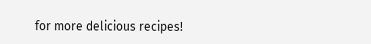for more delicious recipes!